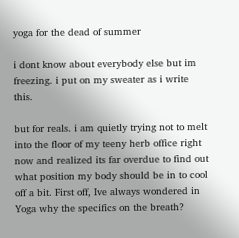yoga for the dead of summer

i dont know about everybody else but im freezing. i put on my sweater as i write this.

but for reals. i am quietly trying not to melt into the floor of my teeny herb office right now and realized its far overdue to find out what position my body should be in to cool off a bit. First off, Ive always wondered in Yoga why the specifics on the breath?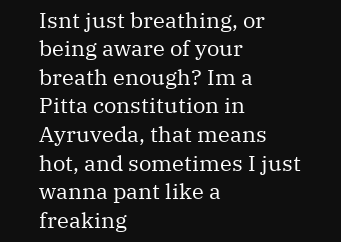Isnt just breathing, or being aware of your breath enough? Im a Pitta constitution in Ayruveda, that means hot, and sometimes I just wanna pant like a freaking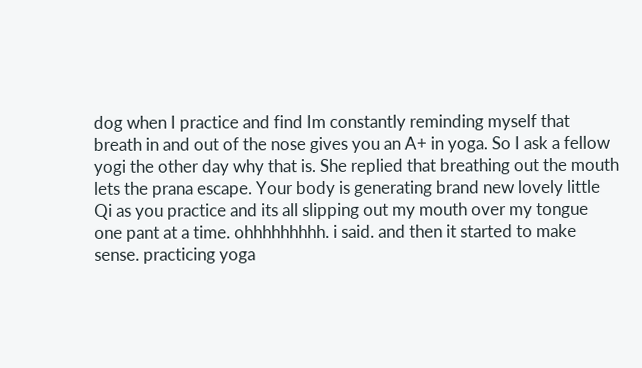dog when I practice and find Im constantly reminding myself that breath in and out of the nose gives you an A+ in yoga. So I ask a fellow yogi the other day why that is. She replied that breathing out the mouth lets the prana escape. Your body is generating brand new lovely little Qi as you practice and its all slipping out my mouth over my tongue one pant at a time. ohhhhhhhhh. i said. and then it started to make sense. practicing yoga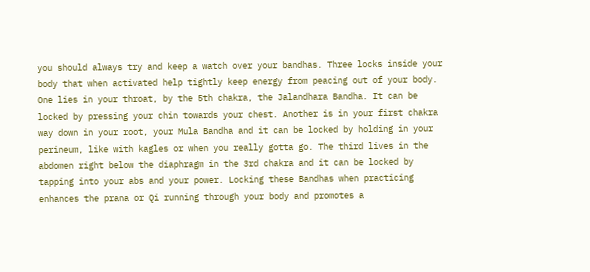you should always try and keep a watch over your bandhas. Three locks inside your body that when activated help tightly keep energy from peacing out of your body. One lies in your throat, by the 5th chakra, the Jalandhara Bandha. It can be locked by pressing your chin towards your chest. Another is in your first chakra way down in your root, your Mula Bandha and it can be locked by holding in your perineum, like with kagles or when you really gotta go. The third lives in the abdomen right below the diaphragm in the 3rd chakra and it can be locked by tapping into your abs and your power. Locking these Bandhas when practicing enhances the prana or Qi running through your body and promotes a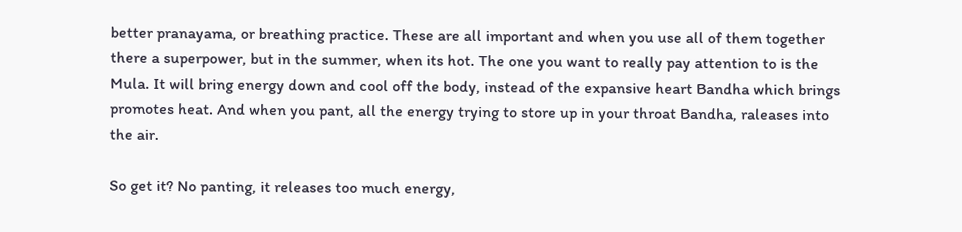better pranayama, or breathing practice. These are all important and when you use all of them together there a superpower, but in the summer, when its hot. The one you want to really pay attention to is the Mula. It will bring energy down and cool off the body, instead of the expansive heart Bandha which brings promotes heat. And when you pant, all the energy trying to store up in your throat Bandha, raleases into the air.

So get it? No panting, it releases too much energy,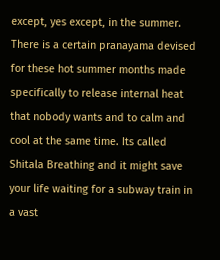except, yes except, in the summer. There is a certain pranayama devised for these hot summer months made specifically to release internal heat that nobody wants and to calm and cool at the same time. Its called Shitala Breathing and it might save your life waiting for a subway train in a vast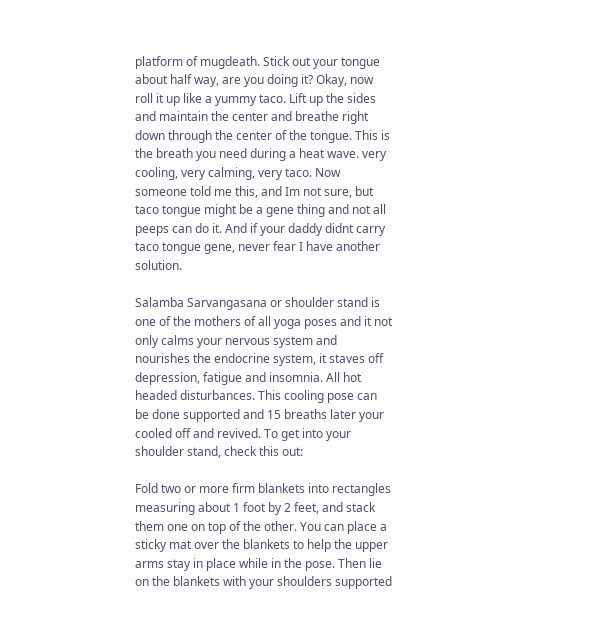platform of mugdeath. Stick out your tongue about half way, are you doing it? Okay, now roll it up like a yummy taco. Lift up the sides and maintain the center and breathe right down through the center of the tongue. This is the breath you need during a heat wave. very cooling, very calming, very taco. Now someone told me this, and Im not sure, but taco tongue might be a gene thing and not all peeps can do it. And if your daddy didnt carry taco tongue gene, never fear I have another solution.

Salamba Sarvangasana or shoulder stand is one of the mothers of all yoga poses and it not only calms your nervous system and nourishes the endocrine system, it staves off depression, fatigue and insomnia. All hot headed disturbances. This cooling pose can be done supported and 15 breaths later your cooled off and revived. To get into your shoulder stand, check this out:

Fold two or more firm blankets into rectangles measuring about 1 foot by 2 feet, and stack them one on top of the other. You can place a sticky mat over the blankets to help the upper arms stay in place while in the pose. Then lie on the blankets with your shoulders supported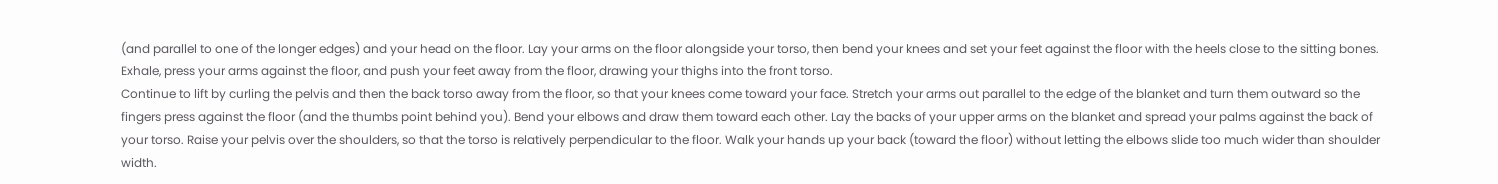(and parallel to one of the longer edges) and your head on the floor. Lay your arms on the floor alongside your torso, then bend your knees and set your feet against the floor with the heels close to the sitting bones. Exhale, press your arms against the floor, and push your feet away from the floor, drawing your thighs into the front torso.
Continue to lift by curling the pelvis and then the back torso away from the floor, so that your knees come toward your face. Stretch your arms out parallel to the edge of the blanket and turn them outward so the fingers press against the floor (and the thumbs point behind you). Bend your elbows and draw them toward each other. Lay the backs of your upper arms on the blanket and spread your palms against the back of your torso. Raise your pelvis over the shoulders, so that the torso is relatively perpendicular to the floor. Walk your hands up your back (toward the floor) without letting the elbows slide too much wider than shoulder width.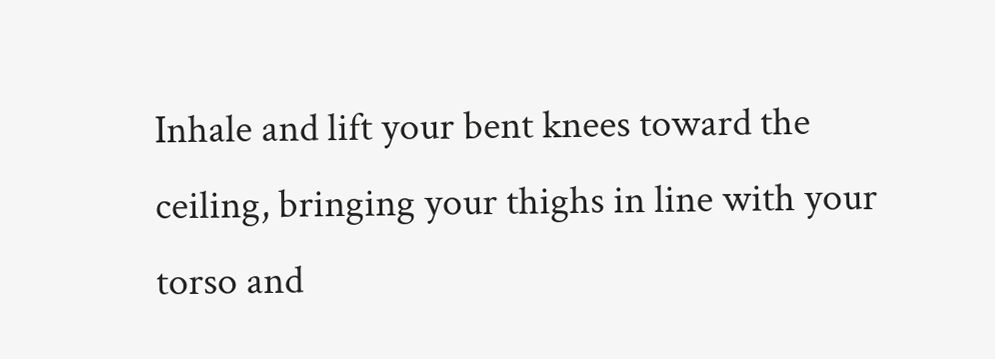Inhale and lift your bent knees toward the ceiling, bringing your thighs in line with your torso and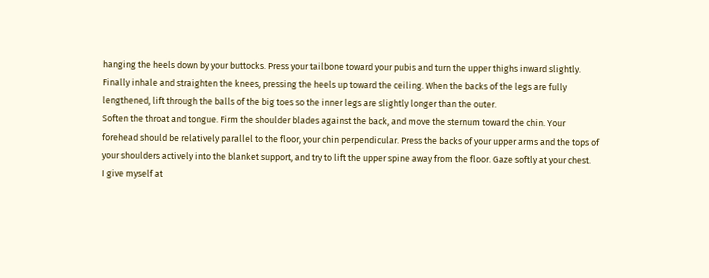hanging the heels down by your buttocks. Press your tailbone toward your pubis and turn the upper thighs inward slightly. Finally inhale and straighten the knees, pressing the heels up toward the ceiling. When the backs of the legs are fully lengthened, lift through the balls of the big toes so the inner legs are slightly longer than the outer.
Soften the throat and tongue. Firm the shoulder blades against the back, and move the sternum toward the chin. Your forehead should be relatively parallel to the floor, your chin perpendicular. Press the backs of your upper arms and the tops of your shoulders actively into the blanket support, and try to lift the upper spine away from the floor. Gaze softly at your chest.
I give myself at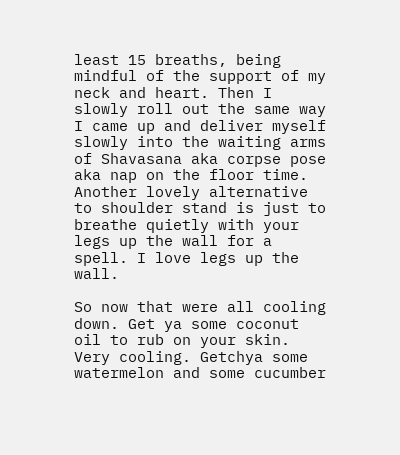least 15 breaths, being mindful of the support of my neck and heart. Then I slowly roll out the same way I came up and deliver myself slowly into the waiting arms of Shavasana aka corpse pose aka nap on the floor time. Another lovely alternative to shoulder stand is just to breathe quietly with your legs up the wall for a spell. I love legs up the wall.

So now that were all cooling down. Get ya some coconut oil to rub on your skin. Very cooling. Getchya some watermelon and some cucumber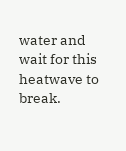water and wait for this heatwave to break.